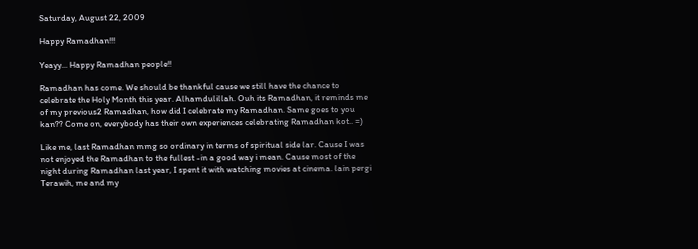Saturday, August 22, 2009

Happy Ramadhan!!!

Yeayy... Happy Ramadhan people!!

Ramadhan has come. We should be thankful cause we still have the chance to celebrate the Holy Month this year. Alhamdulillah. Ouh its Ramadhan, it reminds me of my previous2 Ramadhan, how did I celebrate my Ramadhan. Same goes to you kan?? Come on, everybody has their own experiences celebrating Ramadhan kot.. =)

Like me, last Ramadhan mmg so ordinary in terms of spiritual side lar. Cause I was not enjoyed the Ramadhan to the fullest -in a good way i mean. Cause most of the night during Ramadhan last year, I spent it with watching movies at cinema. lain pergi Terawih, me and my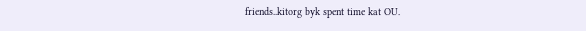friends..kitorg byk spent time kat OU.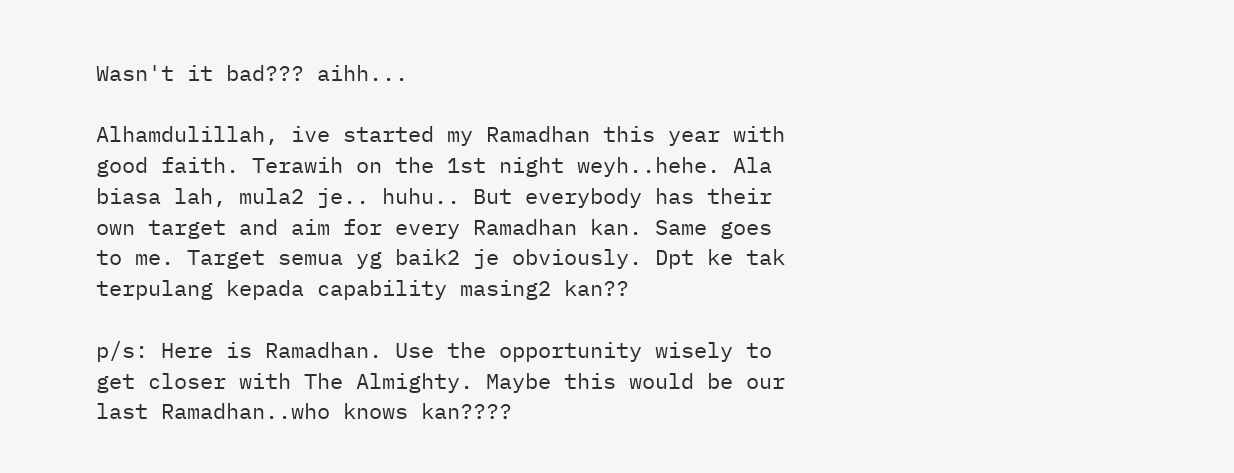Wasn't it bad??? aihh...

Alhamdulillah, ive started my Ramadhan this year with good faith. Terawih on the 1st night weyh..hehe. Ala biasa lah, mula2 je.. huhu.. But everybody has their own target and aim for every Ramadhan kan. Same goes to me. Target semua yg baik2 je obviously. Dpt ke tak terpulang kepada capability masing2 kan??

p/s: Here is Ramadhan. Use the opportunity wisely to get closer with The Almighty. Maybe this would be our last Ramadhan..who knows kan????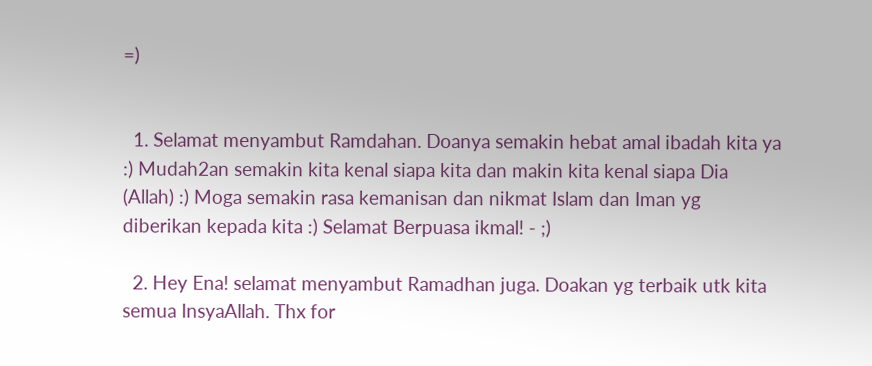=)


  1. Selamat menyambut Ramdahan. Doanya semakin hebat amal ibadah kita ya :) Mudah2an semakin kita kenal siapa kita dan makin kita kenal siapa Dia (Allah) :) Moga semakin rasa kemanisan dan nikmat Islam dan Iman yg diberikan kepada kita :) Selamat Berpuasa ikmal! - ;)

  2. Hey Ena! selamat menyambut Ramadhan juga. Doakan yg terbaik utk kita semua InsyaAllah. Thx for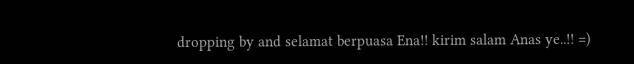dropping by and selamat berpuasa Ena!! kirim salam Anas ye..!! =)